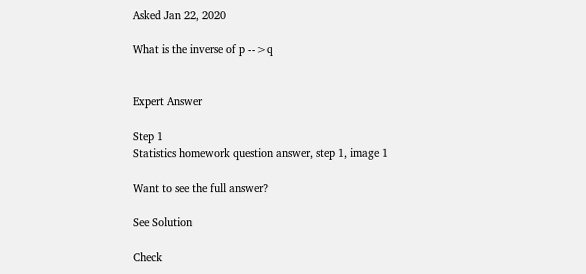Asked Jan 22, 2020

What is the inverse of p -->q


Expert Answer

Step 1
Statistics homework question answer, step 1, image 1

Want to see the full answer?

See Solution

Check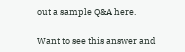out a sample Q&A here.

Want to see this answer and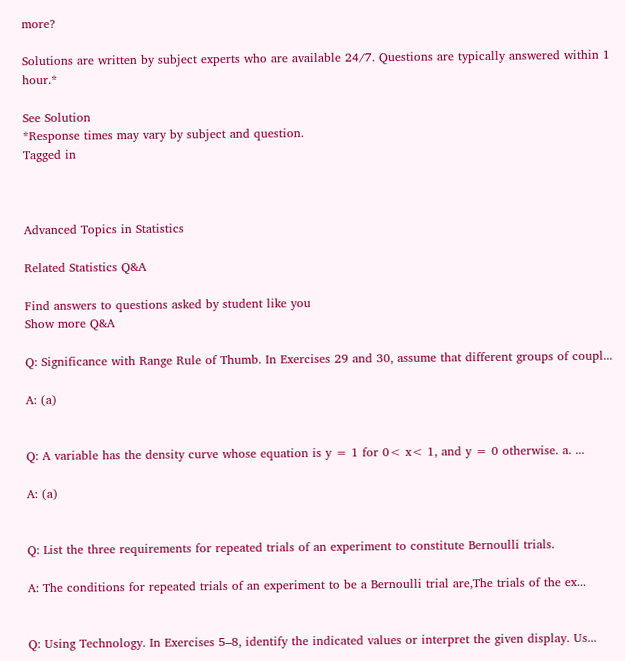more?

Solutions are written by subject experts who are available 24/7. Questions are typically answered within 1 hour.*

See Solution
*Response times may vary by subject and question.
Tagged in



Advanced Topics in Statistics

Related Statistics Q&A

Find answers to questions asked by student like you
Show more Q&A

Q: Significance with Range Rule of Thumb. In Exercises 29 and 30, assume that different groups of coupl...

A: (a)


Q: A variable has the density curve whose equation is y = 1 for 0< x< 1, and y = 0 otherwise. a. ...

A: (a)


Q: List the three requirements for repeated trials of an experiment to constitute Bernoulli trials.

A: The conditions for repeated trials of an experiment to be a Bernoulli trial are,The trials of the ex...


Q: Using Technology. In Exercises 5–8, identify the indicated values or interpret the given display. Us...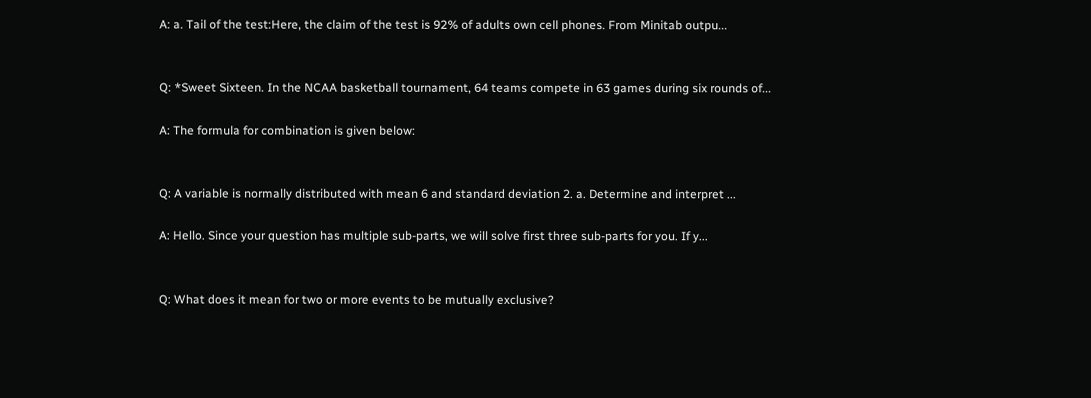A: a. Tail of the test:Here, the claim of the test is 92% of adults own cell phones. From Minitab outpu...


Q: *Sweet Sixteen. In the NCAA basketball tournament, 64 teams compete in 63 games during six rounds of...

A: The formula for combination is given below:


Q: A variable is normally distributed with mean 6 and standard deviation 2. a. Determine and interpret ...

A: Hello. Since your question has multiple sub-parts, we will solve first three sub-parts for you. If y...


Q: What does it mean for two or more events to be mutually exclusive?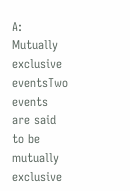A: Mutually exclusive eventsTwo events are said to be mutually exclusive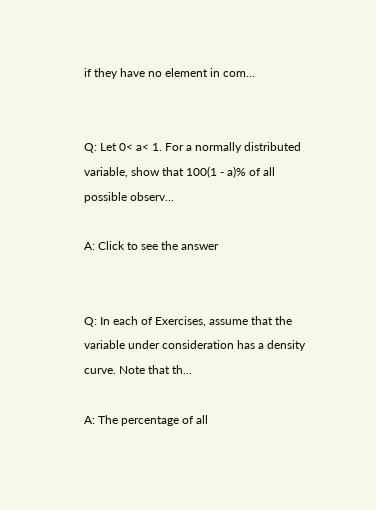if they have no element in com...


Q: Let 0< a< 1. For a normally distributed variable, show that 100(1 - a)% of all possible observ...

A: Click to see the answer


Q: In each of Exercises, assume that the variable under consideration has a density curve. Note that th...

A: The percentage of all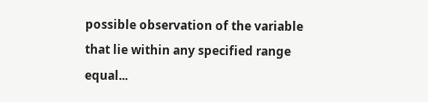possible observation of the variable that lie within any specified range equal...